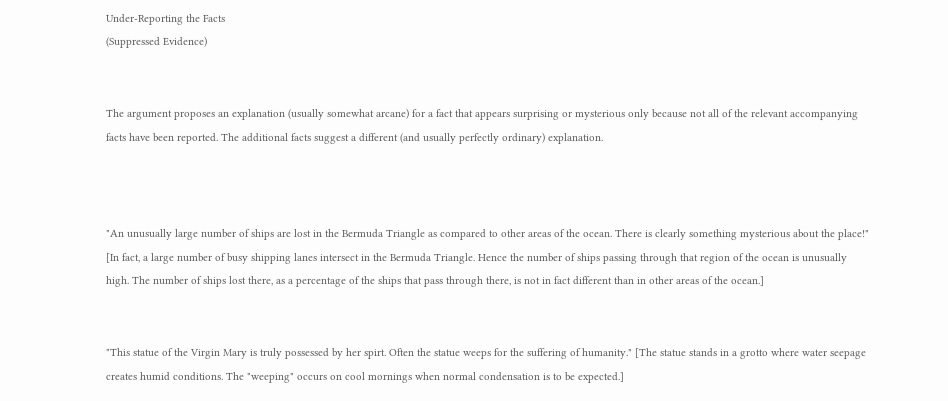Under-Reporting the Facts
(Suppressed Evidence)


The argument proposes an explanation (usually somewhat arcane) for a fact that appears surprising or mysterious only because not all of the relevant accompanying facts have been reported. The additional facts suggest a different (and usually perfectly ordinary) explanation.



"An unusually large number of ships are lost in the Bermuda Triangle as compared to other areas of the ocean. There is clearly something mysterious about the place!" [In fact, a large number of busy shipping lanes intersect in the Bermuda Triangle. Hence the number of ships passing through that region of the ocean is unusually high. The number of ships lost there, as a percentage of the ships that pass through there, is not in fact different than in other areas of the ocean.]


"This statue of the Virgin Mary is truly possessed by her spirt. Often the statue weeps for the suffering of humanity." [The statue stands in a grotto where water seepage creates humid conditions. The "weeping" occurs on cool mornings when normal condensation is to be expected.]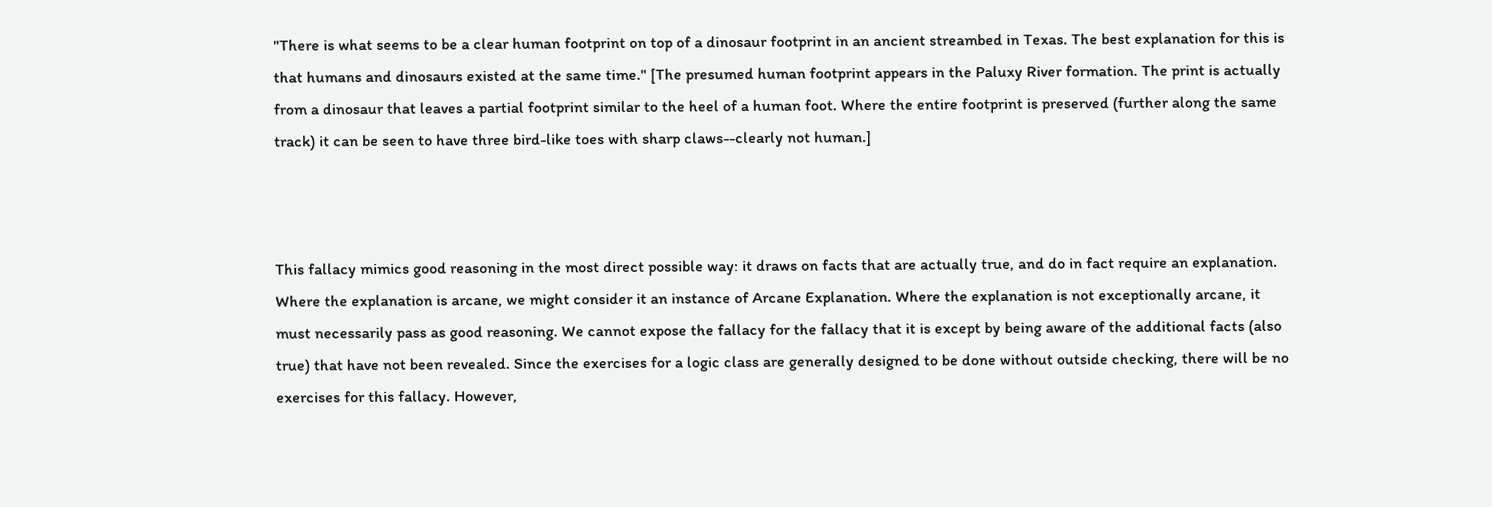"There is what seems to be a clear human footprint on top of a dinosaur footprint in an ancient streambed in Texas. The best explanation for this is that humans and dinosaurs existed at the same time." [The presumed human footprint appears in the Paluxy River formation. The print is actually from a dinosaur that leaves a partial footprint similar to the heel of a human foot. Where the entire footprint is preserved (further along the same track) it can be seen to have three bird-like toes with sharp claws--clearly not human.]



This fallacy mimics good reasoning in the most direct possible way: it draws on facts that are actually true, and do in fact require an explanation. Where the explanation is arcane, we might consider it an instance of Arcane Explanation. Where the explanation is not exceptionally arcane, it must necessarily pass as good reasoning. We cannot expose the fallacy for the fallacy that it is except by being aware of the additional facts (also true) that have not been revealed. Since the exercises for a logic class are generally designed to be done without outside checking, there will be no exercises for this fallacy. However,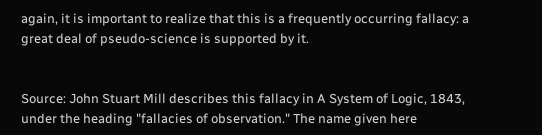again, it is important to realize that this is a frequently occurring fallacy: a great deal of pseudo-science is supported by it.


Source: John Stuart Mill describes this fallacy in A System of Logic, 1843, under the heading "fallacies of observation." The name given here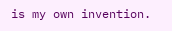is my own invention.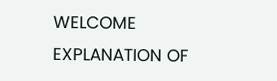WELCOME                     EXPLANATION OF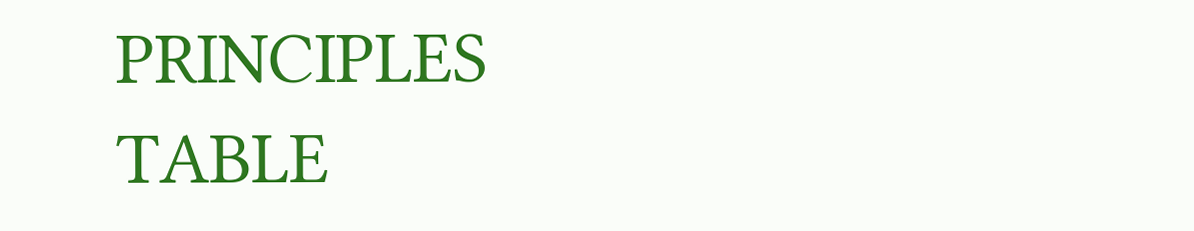PRINCIPLES                                     TABLE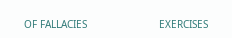OF FALLACIES                        EXERCISES